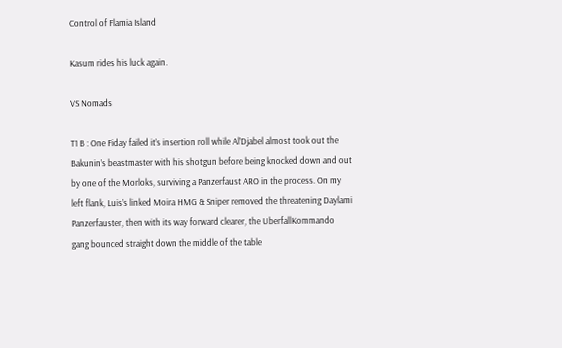Control of Flamia Island

Kasum rides his luck again.

VS Nomads

T1 B : One Fiday failed it’s insertion roll while Al’Djabel almost took out the Bakunin’s beastmaster with his shotgun before being knocked down and out by one of the Morloks, surviving a Panzerfaust ARO in the process. On my left flank, Luis’s linked Moira HMG & Sniper removed the threatening Daylami Panzerfauster, then with its way forward clearer, the UberfallKommando gang bounced straight down the middle of the table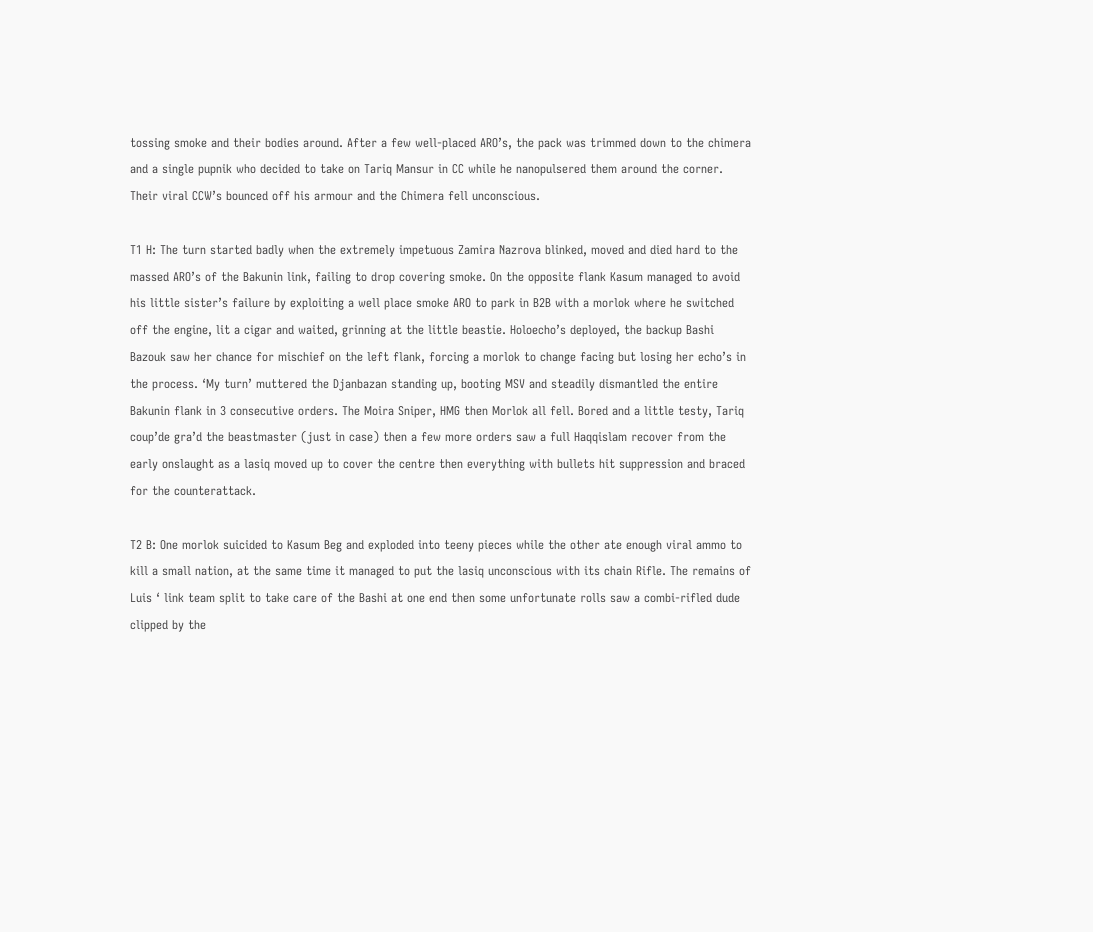tossing smoke and their bodies around. After a few well-placed ARO’s, the pack was trimmed down to the chimera and a single pupnik who decided to take on Tariq Mansur in CC while he nanopulsered them around the corner. Their viral CCW’s bounced off his armour and the Chimera fell unconscious.

T1 H: The turn started badly when the extremely impetuous Zamira Nazrova blinked, moved and died hard to the massed ARO’s of the Bakunin link, failing to drop covering smoke. On the opposite flank Kasum managed to avoid his little sister’s failure by exploiting a well place smoke ARO to park in B2B with a morlok where he switched off the engine, lit a cigar and waited, grinning at the little beastie. Holoecho’s deployed, the backup Bashi Bazouk saw her chance for mischief on the left flank, forcing a morlok to change facing but losing her echo’s in the process. ‘My turn’ muttered the Djanbazan standing up, booting MSV and steadily dismantled the entire Bakunin flank in 3 consecutive orders. The Moira Sniper, HMG then Morlok all fell. Bored and a little testy, Tariq coup’de gra’d the beastmaster (just in case) then a few more orders saw a full Haqqislam recover from the early onslaught as a lasiq moved up to cover the centre then everything with bullets hit suppression and braced for the counterattack.

T2 B: One morlok suicided to Kasum Beg and exploded into teeny pieces while the other ate enough viral ammo to kill a small nation, at the same time it managed to put the lasiq unconscious with its chain Rifle. The remains of Luis ‘ link team split to take care of the Bashi at one end then some unfortunate rolls saw a combi-rifled dude clipped by the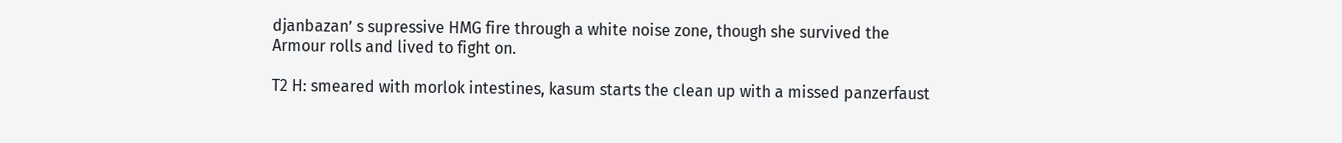djanbazan’ s supressive HMG fire through a white noise zone, though she survived the Armour rolls and lived to fight on.

T2 H: smeared with morlok intestines, kasum starts the clean up with a missed panzerfaust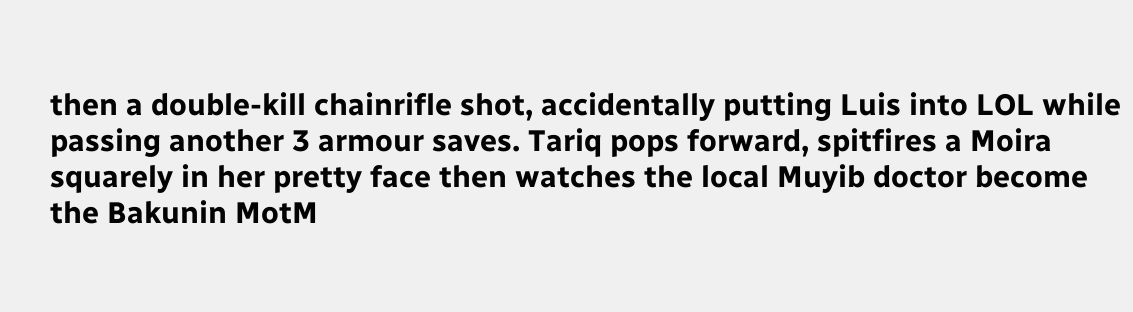then a double-kill chainrifle shot, accidentally putting Luis into LOL while passing another 3 armour saves. Tariq pops forward, spitfires a Moira squarely in her pretty face then watches the local Muyib doctor become the Bakunin MotM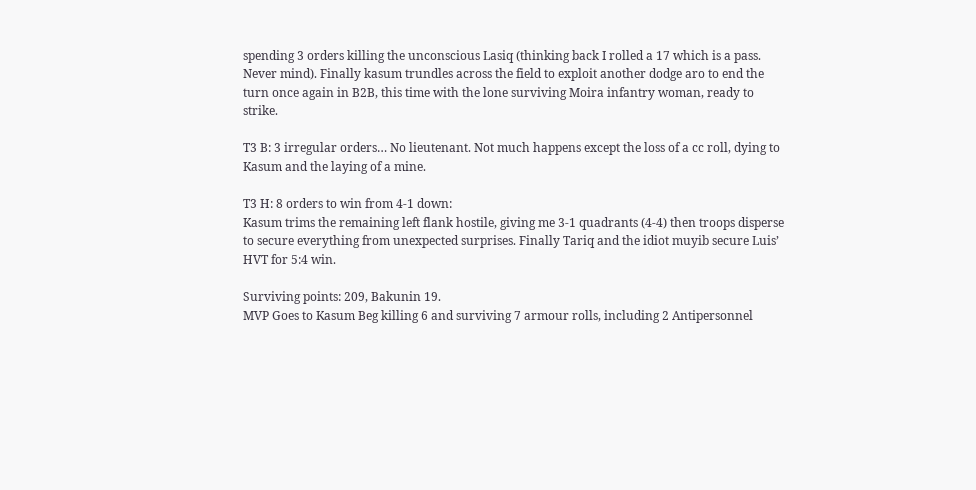spending 3 orders killing the unconscious Lasiq (thinking back I rolled a 17 which is a pass. Never mind). Finally kasum trundles across the field to exploit another dodge aro to end the turn once again in B2B, this time with the lone surviving Moira infantry woman, ready to strike.

T3 B: 3 irregular orders… No lieutenant. Not much happens except the loss of a cc roll, dying to Kasum and the laying of a mine.

T3 H: 8 orders to win from 4-1 down:
Kasum trims the remaining left flank hostile, giving me 3-1 quadrants (4-4) then troops disperse to secure everything from unexpected surprises. Finally Tariq and the idiot muyib secure Luis’ HVT for 5:4 win.

Surviving points: 209, Bakunin 19.
MVP Goes to Kasum Beg killing 6 and surviving 7 armour rolls, including 2 Antipersonnel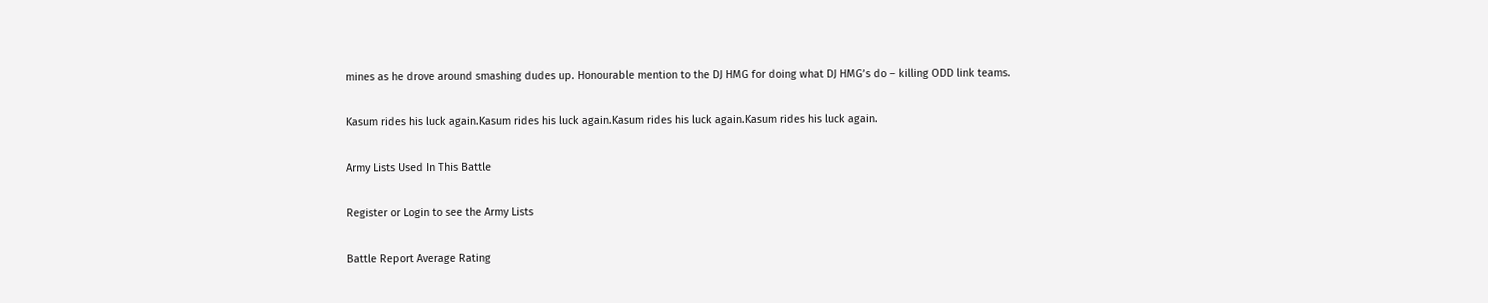mines as he drove around smashing dudes up. Honourable mention to the DJ HMG for doing what DJ HMG’s do – killing ODD link teams.

Kasum rides his luck again.Kasum rides his luck again.Kasum rides his luck again.Kasum rides his luck again.

Army Lists Used In This Battle

Register or Login to see the Army Lists

Battle Report Average Rating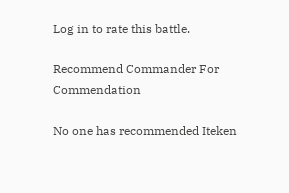Log in to rate this battle.

Recommend Commander For Commendation

No one has recommended Iteken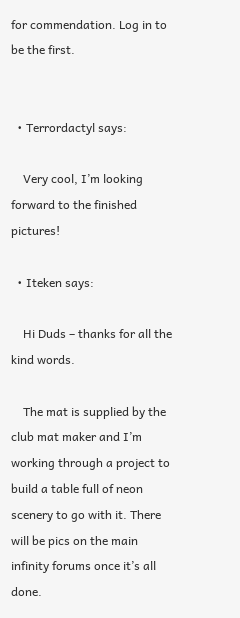for commendation. Log in to be the first.


  • Terrordactyl says:

    Very cool, I’m looking forward to the finished pictures!

  • Iteken says:

    Hi Duds – thanks for all the kind words.

    The mat is supplied by the club mat maker and I’m working through a project to build a table full of neon scenery to go with it. There will be pics on the main infinity forums once it’s all done.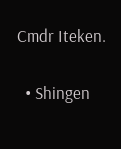Cmdr Iteken.

  • Shingen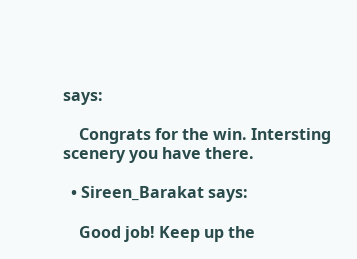says:

    Congrats for the win. Intersting scenery you have there.

  • Sireen_Barakat says:

    Good job! Keep up the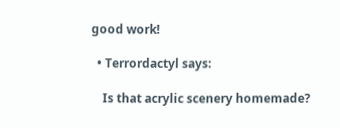good work!

  • Terrordactyl says:

    Is that acrylic scenery homemade?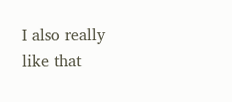I also really like that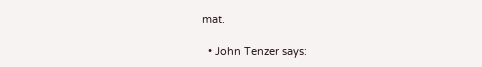mat.

  • John Tenzer says: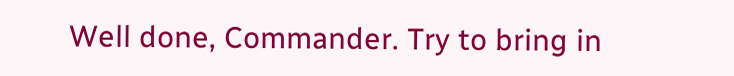Well done, Commander. Try to bring in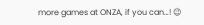more games at ONZA, if you can…! 😉